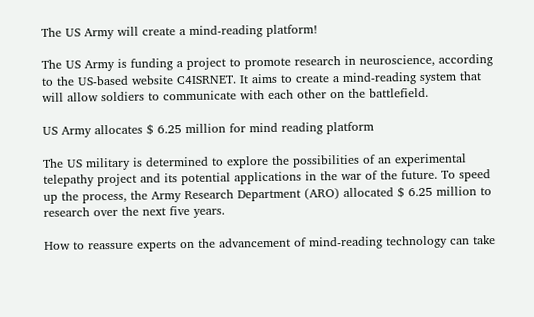The US Army will create a mind-reading platform!

The US Army is funding a project to promote research in neuroscience, according to the US-based website C4ISRNET. It aims to create a mind-reading system that will allow soldiers to communicate with each other on the battlefield.

US Army allocates $ 6.25 million for mind reading platform

The US military is determined to explore the possibilities of an experimental telepathy project and its potential applications in the war of the future. To speed up the process, the Army Research Department (ARO) allocated $ 6.25 million to research over the next five years.

How to reassure experts on the advancement of mind-reading technology can take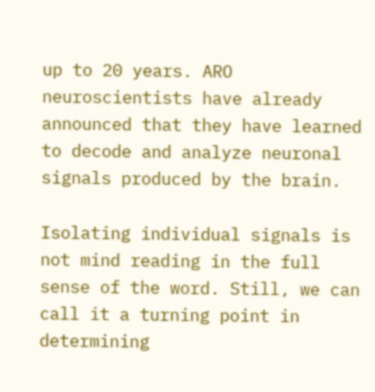up to 20 years. ARO neuroscientists have already announced that they have learned to decode and analyze neuronal signals produced by the brain.

Isolating individual signals is not mind reading in the full sense of the word. Still, we can call it a turning point in determining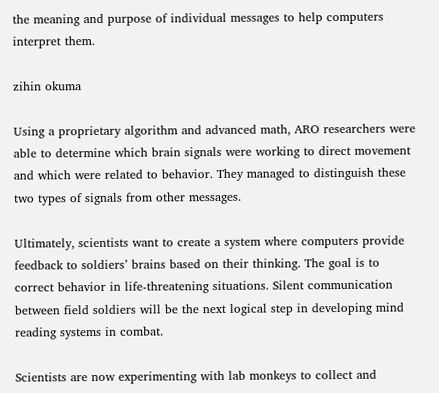the meaning and purpose of individual messages to help computers interpret them.

zihin okuma

Using a proprietary algorithm and advanced math, ARO researchers were able to determine which brain signals were working to direct movement and which were related to behavior. They managed to distinguish these two types of signals from other messages.

Ultimately, scientists want to create a system where computers provide feedback to soldiers’ brains based on their thinking. The goal is to correct behavior in life-threatening situations. Silent communication between field soldiers will be the next logical step in developing mind reading systems in combat.

Scientists are now experimenting with lab monkeys to collect and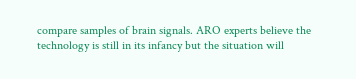compare samples of brain signals. ARO experts believe the technology is still in its infancy but the situation will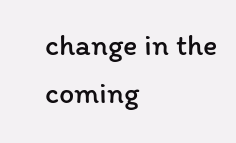change in the coming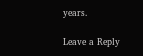years.

Leave a Reply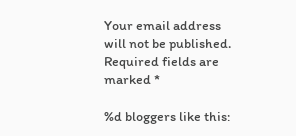Your email address will not be published. Required fields are marked *

%d bloggers like this: